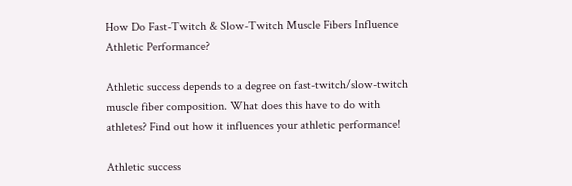How Do Fast-Twitch & Slow-Twitch Muscle Fibers Influence Athletic Performance?

Athletic success depends to a degree on fast-twitch/slow-twitch muscle fiber composition. What does this have to do with athletes? Find out how it influences your athletic performance!

Athletic success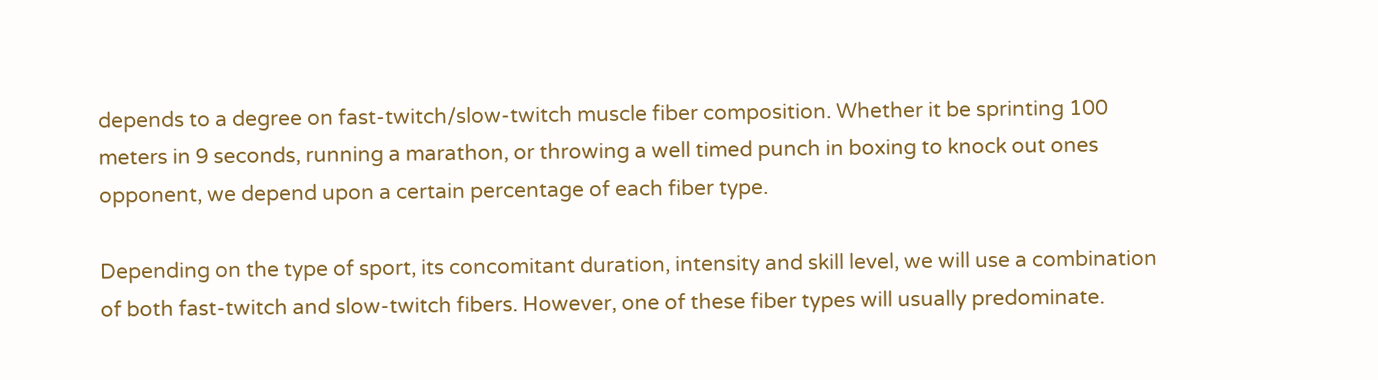depends to a degree on fast-twitch/slow-twitch muscle fiber composition. Whether it be sprinting 100 meters in 9 seconds, running a marathon, or throwing a well timed punch in boxing to knock out ones opponent, we depend upon a certain percentage of each fiber type.

Depending on the type of sport, its concomitant duration, intensity and skill level, we will use a combination of both fast-twitch and slow-twitch fibers. However, one of these fiber types will usually predominate.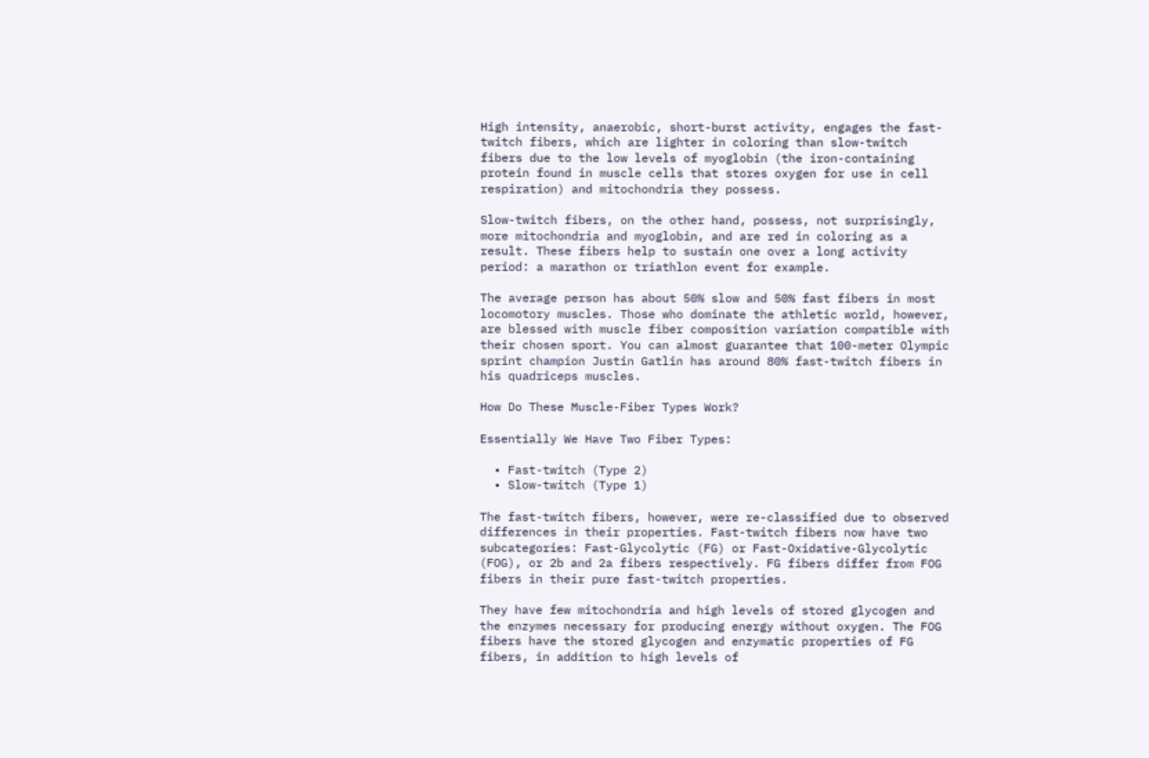High intensity, anaerobic, short-burst activity, engages the fast-twitch fibers, which are lighter in coloring than slow-twitch fibers due to the low levels of myoglobin (the iron-containing protein found in muscle cells that stores oxygen for use in cell respiration) and mitochondria they possess.

Slow-twitch fibers, on the other hand, possess, not surprisingly, more mitochondria and myoglobin, and are red in coloring as a result. These fibers help to sustain one over a long activity period: a marathon or triathlon event for example.

The average person has about 50% slow and 50% fast fibers in most locomotory muscles. Those who dominate the athletic world, however, are blessed with muscle fiber composition variation compatible with their chosen sport. You can almost guarantee that 100-meter Olympic sprint champion Justin Gatlin has around 80% fast-twitch fibers in his quadriceps muscles.

How Do These Muscle-Fiber Types Work?

Essentially We Have Two Fiber Types:

  • Fast-twitch (Type 2)
  • Slow-twitch (Type 1)

The fast-twitch fibers, however, were re-classified due to observed differences in their properties. Fast-twitch fibers now have two subcategories: Fast-Glycolytic (FG) or Fast-Oxidative-Glycolytic (FOG), or 2b and 2a fibers respectively. FG fibers differ from FOG fibers in their pure fast-twitch properties.

They have few mitochondria and high levels of stored glycogen and the enzymes necessary for producing energy without oxygen. The FOG fibers have the stored glycogen and enzymatic properties of FG fibers, in addition to high levels of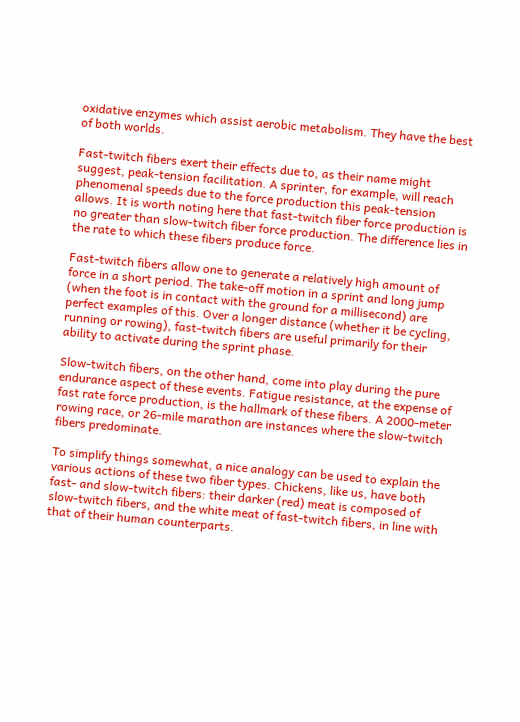oxidative enzymes which assist aerobic metabolism. They have the best of both worlds.

Fast-twitch fibers exert their effects due to, as their name might suggest, peak-tension facilitation. A sprinter, for example, will reach phenomenal speeds due to the force production this peak-tension allows. It is worth noting here that fast-twitch fiber force production is no greater than slow-twitch fiber force production. The difference lies in the rate to which these fibers produce force.

Fast-twitch fibers allow one to generate a relatively high amount of force in a short period. The take-off motion in a sprint and long jump (when the foot is in contact with the ground for a millisecond) are perfect examples of this. Over a longer distance (whether it be cycling, running or rowing), fast-twitch fibers are useful primarily for their ability to activate during the sprint phase.

Slow-twitch fibers, on the other hand, come into play during the pure endurance aspect of these events. Fatigue resistance, at the expense of fast rate force production, is the hallmark of these fibers. A 2000-meter rowing race, or 26-mile marathon are instances where the slow-twitch fibers predominate.

To simplify things somewhat, a nice analogy can be used to explain the various actions of these two fiber types. Chickens, like us, have both fast- and slow-twitch fibers: their darker (red) meat is composed of slow-twitch fibers, and the white meat of fast-twitch fibers, in line with that of their human counterparts.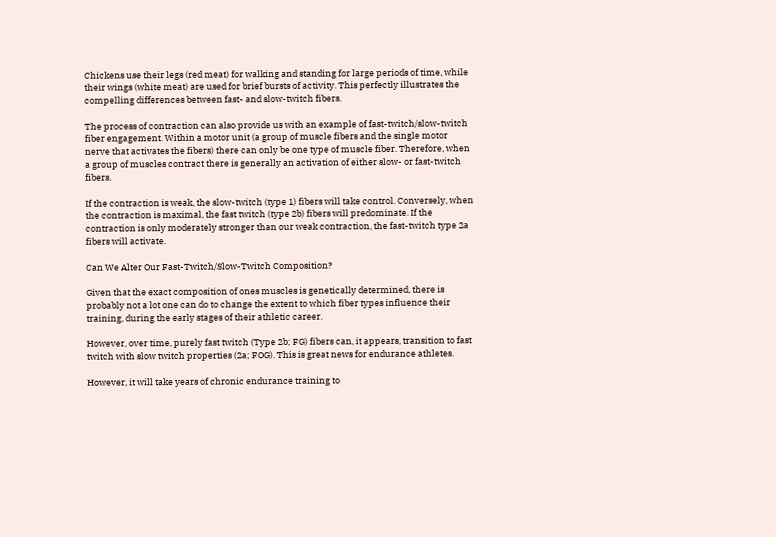Chickens use their legs (red meat) for walking and standing for large periods of time, while their wings (white meat) are used for brief bursts of activity. This perfectly illustrates the compelling differences between fast- and slow-twitch fibers.

The process of contraction can also provide us with an example of fast-twitch/slow-twitch fiber engagement. Within a motor unit (a group of muscle fibers and the single motor nerve that activates the fibers) there can only be one type of muscle fiber. Therefore, when a group of muscles contract there is generally an activation of either slow- or fast-twitch fibers.

If the contraction is weak, the slow-twitch (type 1) fibers will take control. Conversely, when the contraction is maximal, the fast twitch (type 2b) fibers will predominate. If the contraction is only moderately stronger than our weak contraction, the fast-twitch type 2a fibers will activate.

Can We Alter Our Fast-Twitch/Slow-Twitch Composition?

Given that the exact composition of ones muscles is genetically determined, there is probably not a lot one can do to change the extent to which fiber types influence their training, during the early stages of their athletic career.

However, over time, purely fast twitch (Type 2b; FG) fibers can, it appears, transition to fast twitch with slow twitch properties (2a; FOG). This is great news for endurance athletes.

However, it will take years of chronic endurance training to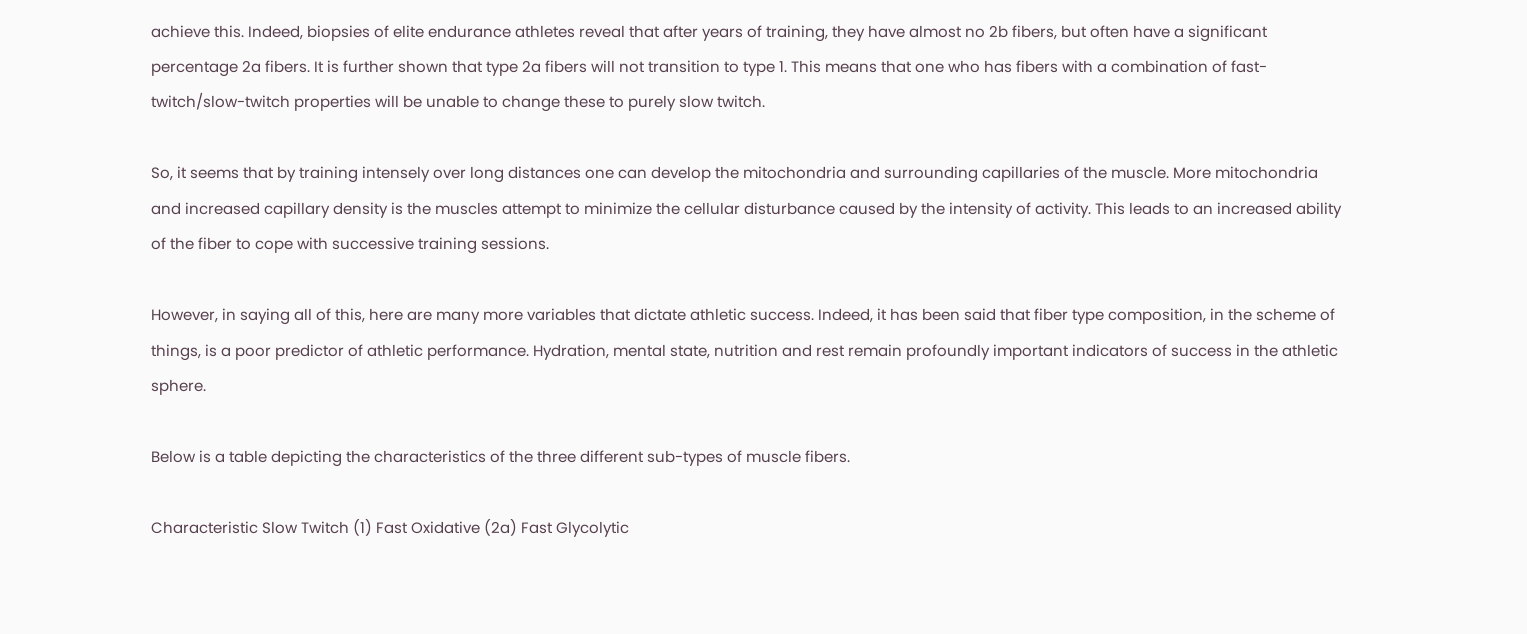achieve this. Indeed, biopsies of elite endurance athletes reveal that after years of training, they have almost no 2b fibers, but often have a significant percentage 2a fibers. It is further shown that type 2a fibers will not transition to type 1. This means that one who has fibers with a combination of fast-twitch/slow-twitch properties will be unable to change these to purely slow twitch.

So, it seems that by training intensely over long distances one can develop the mitochondria and surrounding capillaries of the muscle. More mitochondria and increased capillary density is the muscles attempt to minimize the cellular disturbance caused by the intensity of activity. This leads to an increased ability of the fiber to cope with successive training sessions.

However, in saying all of this, here are many more variables that dictate athletic success. Indeed, it has been said that fiber type composition, in the scheme of things, is a poor predictor of athletic performance. Hydration, mental state, nutrition and rest remain profoundly important indicators of success in the athletic sphere.

Below is a table depicting the characteristics of the three different sub-types of muscle fibers.

Characteristic Slow Twitch (1) Fast Oxidative (2a) Fast Glycolytic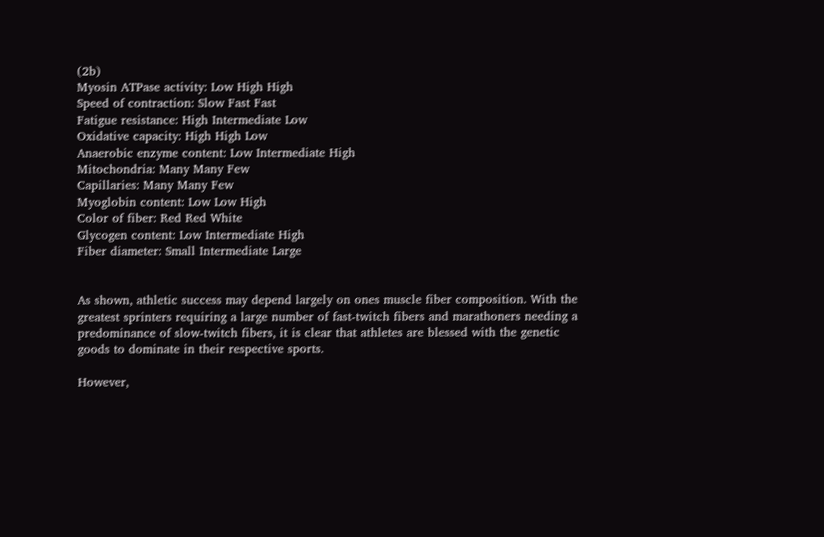(2b)
Myosin ATPase activity: Low High High
Speed of contraction: Slow Fast Fast
Fatigue resistance: High Intermediate Low
Oxidative capacity: High High Low
Anaerobic enzyme content: Low Intermediate High
Mitochondria: Many Many Few
Capillaries: Many Many Few
Myoglobin content: Low Low High
Color of fiber: Red Red White
Glycogen content: Low Intermediate High
Fiber diameter: Small Intermediate Large


As shown, athletic success may depend largely on ones muscle fiber composition. With the greatest sprinters requiring a large number of fast-twitch fibers and marathoners needing a predominance of slow-twitch fibers, it is clear that athletes are blessed with the genetic goods to dominate in their respective sports.

However,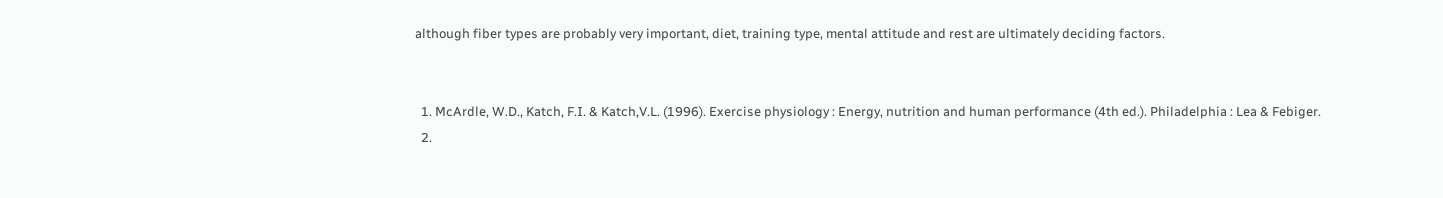although fiber types are probably very important, diet, training type, mental attitude and rest are ultimately deciding factors.


  1. McArdle, W.D., Katch, F.I. & Katch,V.L. (1996). Exercise physiology : Energy, nutrition and human performance (4th ed.). Philadelphia : Lea & Febiger.
  2.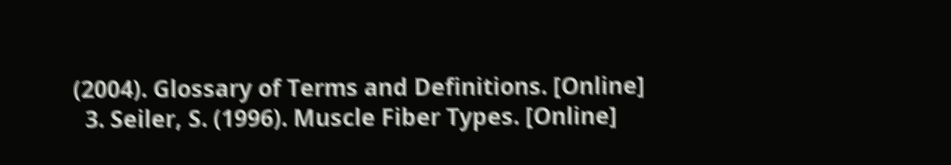(2004). Glossary of Terms and Definitions. [Online]
  3. Seiler, S. (1996). Muscle Fiber Types. [Online]